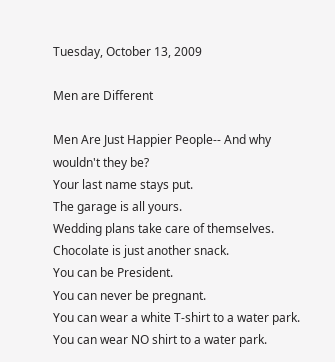Tuesday, October 13, 2009

Men are Different

Men Are Just Happier People-- And why wouldn't they be?
Your last name stays put.
The garage is all yours.
Wedding plans take care of themselves.
Chocolate is just another snack.
You can be President.
You can never be pregnant.
You can wear a white T-shirt to a water park.
You can wear NO shirt to a water park.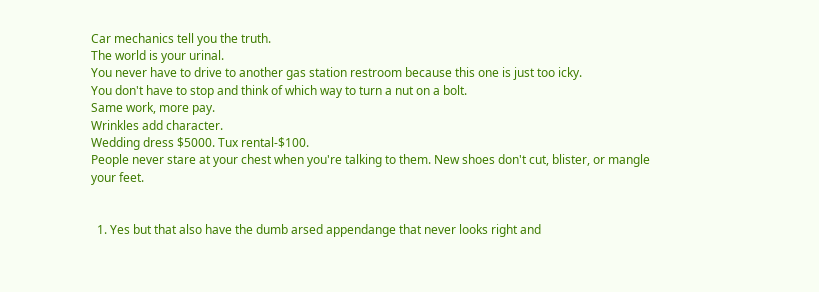Car mechanics tell you the truth.
The world is your urinal.
You never have to drive to another gas station restroom because this one is just too icky.
You don't have to stop and think of which way to turn a nut on a bolt.
Same work, more pay.
Wrinkles add character.
Wedding dress $5000. Tux rental-$100.
People never stare at your chest when you're talking to them. New shoes don't cut, blister, or mangle your feet.


  1. Yes but that also have the dumb arsed appendange that never looks right and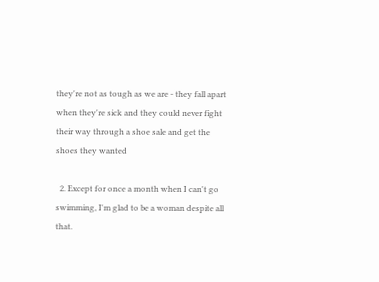they're not as tough as we are - they fall apart when they're sick and they could never fight their way through a shoe sale and get the shoes they wanted

  2. Except for once a month when I can't go swimming, I'm glad to be a woman despite all that.